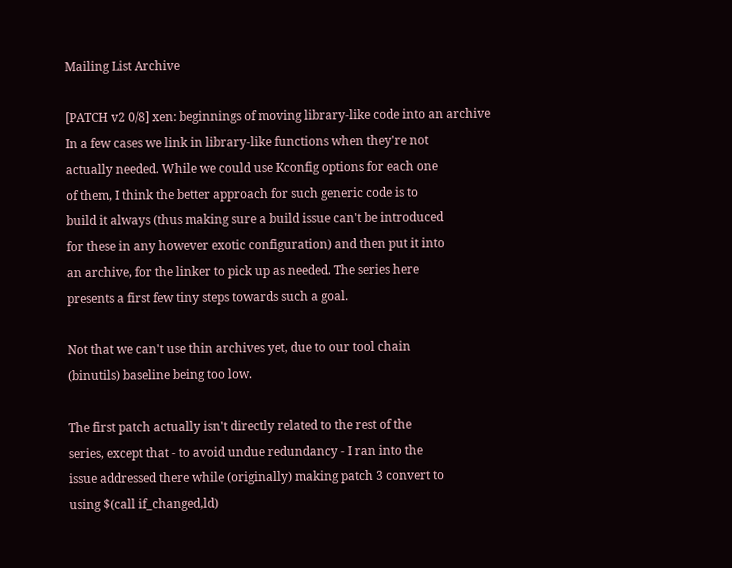Mailing List Archive

[PATCH v2 0/8] xen: beginnings of moving library-like code into an archive
In a few cases we link in library-like functions when they're not
actually needed. While we could use Kconfig options for each one
of them, I think the better approach for such generic code is to
build it always (thus making sure a build issue can't be introduced
for these in any however exotic configuration) and then put it into
an archive, for the linker to pick up as needed. The series here
presents a first few tiny steps towards such a goal.

Not that we can't use thin archives yet, due to our tool chain
(binutils) baseline being too low.

The first patch actually isn't directly related to the rest of the
series, except that - to avoid undue redundancy - I ran into the
issue addressed there while (originally) making patch 3 convert to
using $(call if_changed,ld)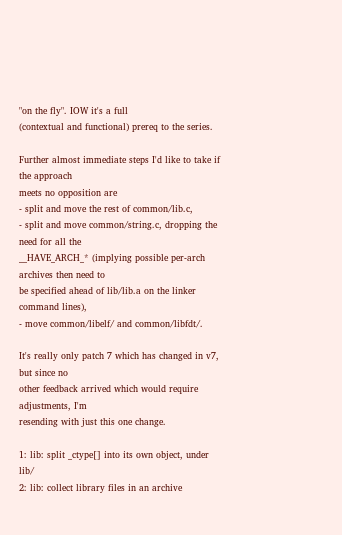"on the fly". IOW it's a full
(contextual and functional) prereq to the series.

Further almost immediate steps I'd like to take if the approach
meets no opposition are
- split and move the rest of common/lib.c,
- split and move common/string.c, dropping the need for all the
__HAVE_ARCH_* (implying possible per-arch archives then need to
be specified ahead of lib/lib.a on the linker command lines),
- move common/libelf/ and common/libfdt/.

It's really only patch 7 which has changed in v7, but since no
other feedback arrived which would require adjustments, I'm
resending with just this one change.

1: lib: split _ctype[] into its own object, under lib/
2: lib: collect library files in an archive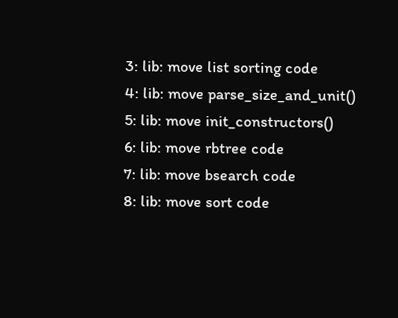3: lib: move list sorting code
4: lib: move parse_size_and_unit()
5: lib: move init_constructors()
6: lib: move rbtree code
7: lib: move bsearch code
8: lib: move sort code